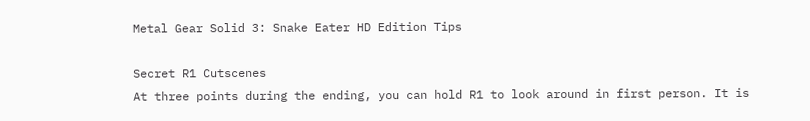Metal Gear Solid 3: Snake Eater HD Edition Tips

Secret R1 Cutscenes
At three points during the ending, you can hold R1 to look around in first person. It is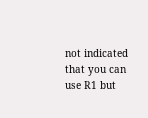not indicated that you can use R1 but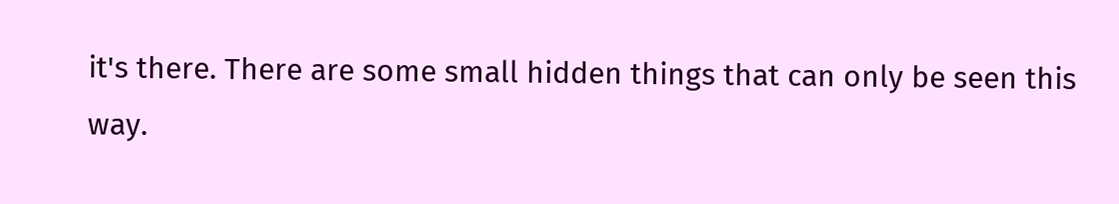it's there. There are some small hidden things that can only be seen this way.